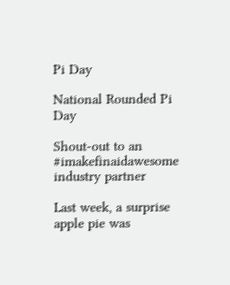Pi Day

National Rounded Pi Day

Shout-out to an #imakefinaidawesome industry partner

Last week, a surprise apple pie was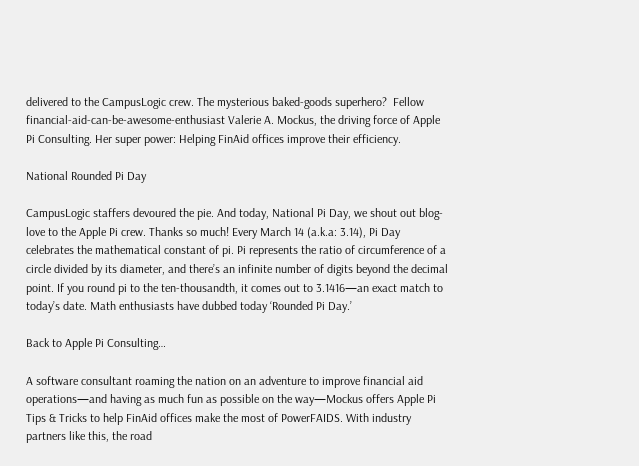delivered to the CampusLogic crew. The mysterious baked-goods superhero?  Fellow financial-aid-can-be-awesome-enthusiast Valerie A. Mockus, the driving force of Apple Pi Consulting. Her super power: Helping FinAid offices improve their efficiency.

National Rounded Pi Day

CampusLogic staffers devoured the pie. And today, National Pi Day, we shout out blog-love to the Apple Pi crew. Thanks so much! Every March 14 (a.k.a: 3.14), Pi Day celebrates the mathematical constant of pi. Pi represents the ratio of circumference of a circle divided by its diameter, and there’s an infinite number of digits beyond the decimal point. If you round pi to the ten-thousandth, it comes out to 3.1416—an exact match to today’s date. Math enthusiasts have dubbed today ‘Rounded Pi Day.’

Back to Apple Pi Consulting…

A software consultant roaming the nation on an adventure to improve financial aid operations—and having as much fun as possible on the way—Mockus offers Apple Pi Tips & Tricks to help FinAid offices make the most of PowerFAIDS. With industry partners like this, the road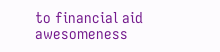to financial aid awesomeness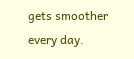gets smoother every day.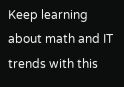Keep learning about math and IT trends with this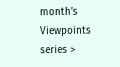month’s Viewpoints series >